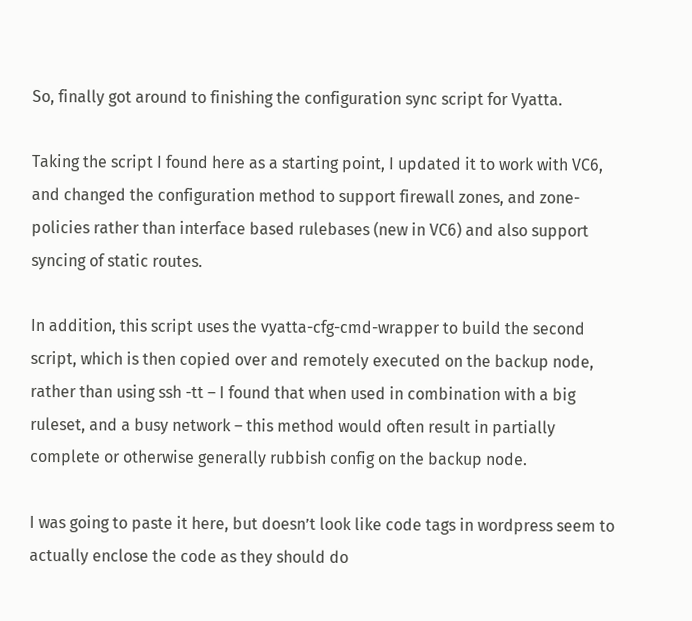So, finally got around to finishing the configuration sync script for Vyatta.

Taking the script I found here as a starting point, I updated it to work with VC6, and changed the configuration method to support firewall zones, and zone-policies rather than interface based rulebases (new in VC6) and also support syncing of static routes.

In addition, this script uses the vyatta-cfg-cmd-wrapper to build the second script, which is then copied over and remotely executed on the backup node, rather than using ssh -tt – I found that when used in combination with a big ruleset, and a busy network – this method would often result in partially complete or otherwise generally rubbish config on the backup node.

I was going to paste it here, but doesn’t look like code tags in wordpress seem to actually enclose the code as they should do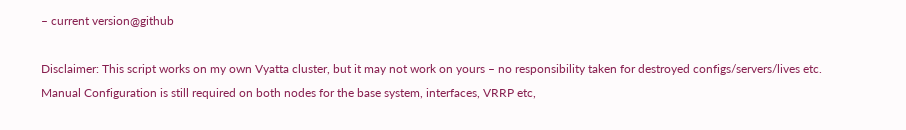– current version@github

Disclaimer: This script works on my own Vyatta cluster, but it may not work on yours – no responsibility taken for destroyed configs/servers/lives etc. Manual Configuration is still required on both nodes for the base system, interfaces, VRRP etc,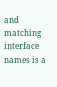and matching interface names is a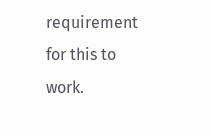requirement for this to work.